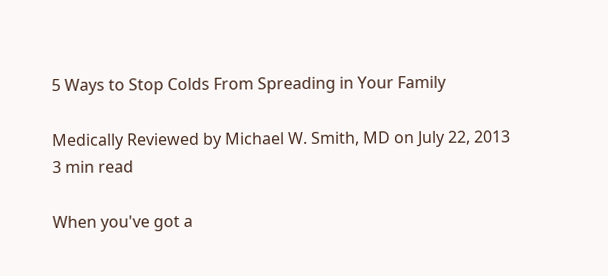5 Ways to Stop Colds From Spreading in Your Family

Medically Reviewed by Michael W. Smith, MD on July 22, 2013
3 min read

When you've got a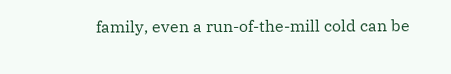family, even a run-of-the-mill cold can be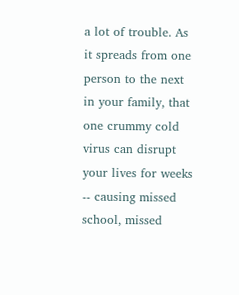a lot of trouble. As it spreads from one person to the next in your family, that one crummy cold virus can disrupt your lives for weeks -- causing missed school, missed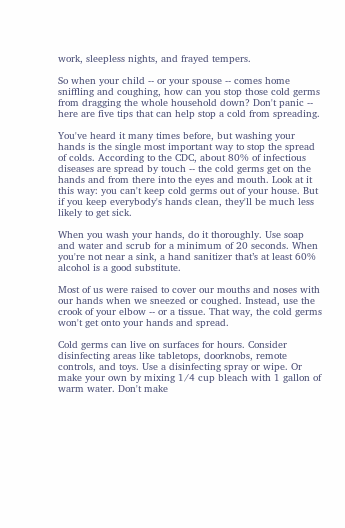work, sleepless nights, and frayed tempers.

So when your child -- or your spouse -- comes home sniffling and coughing, how can you stop those cold germs from dragging the whole household down? Don't panic -- here are five tips that can help stop a cold from spreading.

You've heard it many times before, but washing your hands is the single most important way to stop the spread of colds. According to the CDC, about 80% of infectious diseases are spread by touch -- the cold germs get on the hands and from there into the eyes and mouth. Look at it this way: you can't keep cold germs out of your house. But if you keep everybody's hands clean, they'll be much less likely to get sick.

When you wash your hands, do it thoroughly. Use soap and water and scrub for a minimum of 20 seconds. When you're not near a sink, a hand sanitizer that’s at least 60% alcohol is a good substitute.

Most of us were raised to cover our mouths and noses with our hands when we sneezed or coughed. Instead, use the crook of your elbow -- or a tissue. That way, the cold germs won't get onto your hands and spread.

Cold germs can live on surfaces for hours. Consider disinfecting areas like tabletops, doorknobs, remote controls, and toys. Use a disinfecting spray or wipe. Or make your own by mixing 1/4 cup bleach with 1 gallon of warm water. Don't make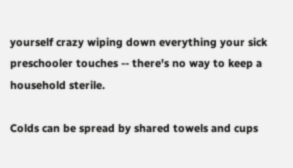yourself crazy wiping down everything your sick preschooler touches -- there's no way to keep a household sterile.

Colds can be spread by shared towels and cups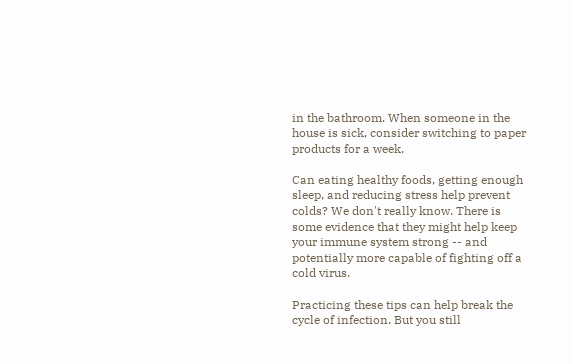in the bathroom. When someone in the house is sick, consider switching to paper products for a week.

Can eating healthy foods, getting enough sleep, and reducing stress help prevent colds? We don't really know. There is some evidence that they might help keep your immune system strong -- and potentially more capable of fighting off a cold virus.

Practicing these tips can help break the cycle of infection. But you still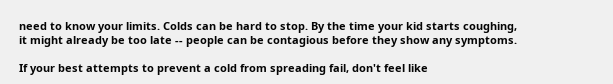need to know your limits. Colds can be hard to stop. By the time your kid starts coughing, it might already be too late -- people can be contagious before they show any symptoms.

If your best attempts to prevent a cold from spreading fail, don't feel like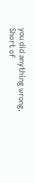you did anything wrong. Short of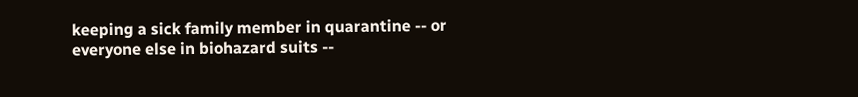keeping a sick family member in quarantine -- or everyone else in biohazard suits --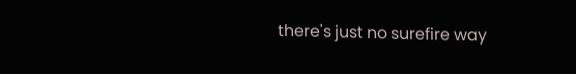there's just no surefire way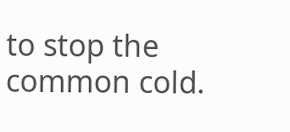to stop the common cold.